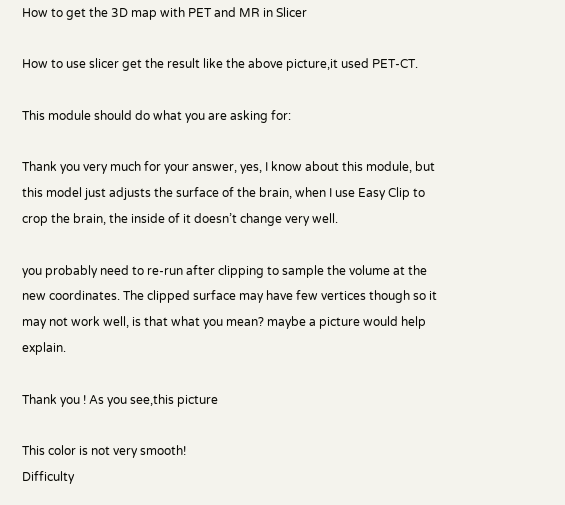How to get the 3D map with PET and MR in Slicer

How to use slicer get the result like the above picture,it used PET-CT.

This module should do what you are asking for:

Thank you very much for your answer, yes, I know about this module, but this model just adjusts the surface of the brain, when I use Easy Clip to crop the brain, the inside of it doesn’t change very well.

you probably need to re-run after clipping to sample the volume at the new coordinates. The clipped surface may have few vertices though so it may not work well, is that what you mean? maybe a picture would help explain.

Thank you ! As you see,this picture

This color is not very smooth!
Difficulty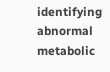identifying abnormal metabolic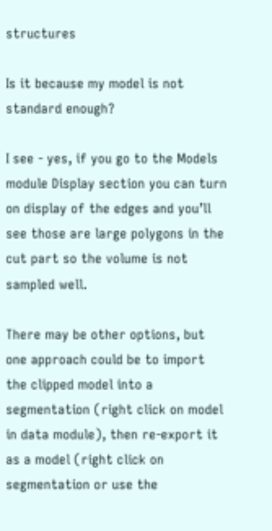structures

Is it because my model is not standard enough?

I see - yes, if you go to the Models module Display section you can turn on display of the edges and you’ll see those are large polygons in the cut part so the volume is not sampled well.

There may be other options, but one approach could be to import the clipped model into a segmentation (right click on model in data module), then re-export it as a model (right click on segmentation or use the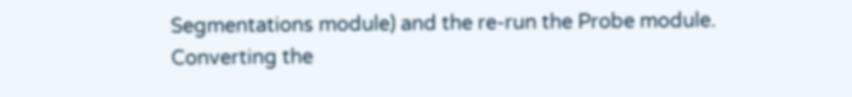Segmentations module) and the re-run the Probe module. Converting the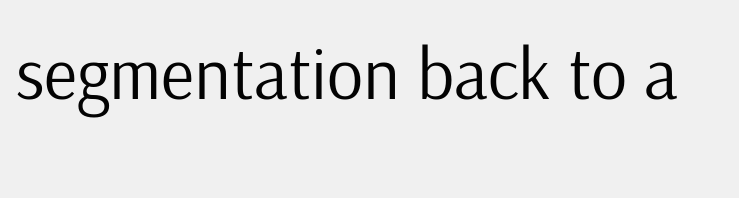segmentation back to a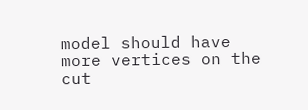model should have more vertices on the cut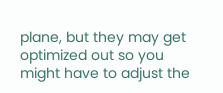plane, but they may get optimized out so you might have to adjust the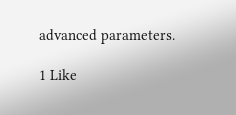advanced parameters.

1 Like